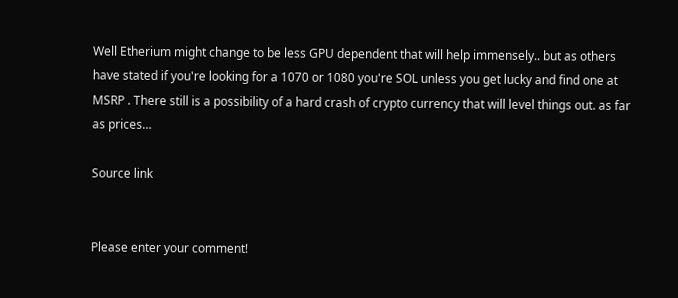Well Etherium might change to be less GPU dependent that will help immensely.. but as others have stated if you're looking for a 1070 or 1080 you're SOL unless you get lucky and find one at MSRP . There still is a possibility of a hard crash of crypto currency that will level things out. as far as prices…

Source link


Please enter your comment!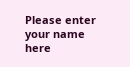Please enter your name here